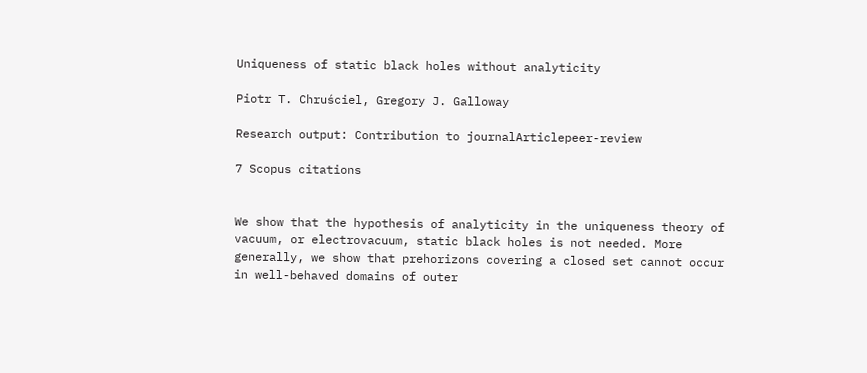Uniqueness of static black holes without analyticity

Piotr T. Chruściel, Gregory J. Galloway

Research output: Contribution to journalArticlepeer-review

7 Scopus citations


We show that the hypothesis of analyticity in the uniqueness theory of vacuum, or electrovacuum, static black holes is not needed. More generally, we show that prehorizons covering a closed set cannot occur in well-behaved domains of outer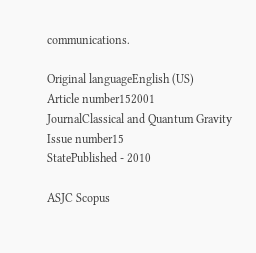communications.

Original languageEnglish (US)
Article number152001
JournalClassical and Quantum Gravity
Issue number15
StatePublished - 2010

ASJC Scopus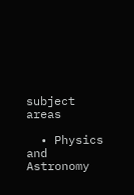subject areas

  • Physics and Astronomy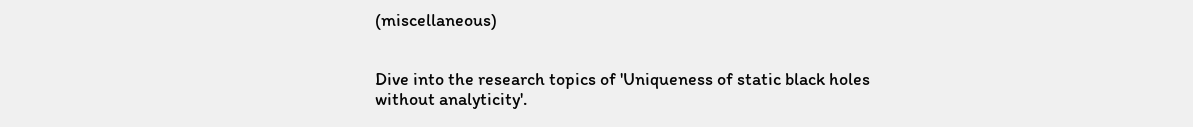(miscellaneous)


Dive into the research topics of 'Uniqueness of static black holes without analyticity'.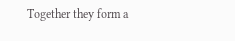Together they form a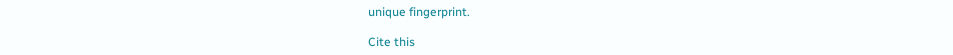unique fingerprint.

Cite this